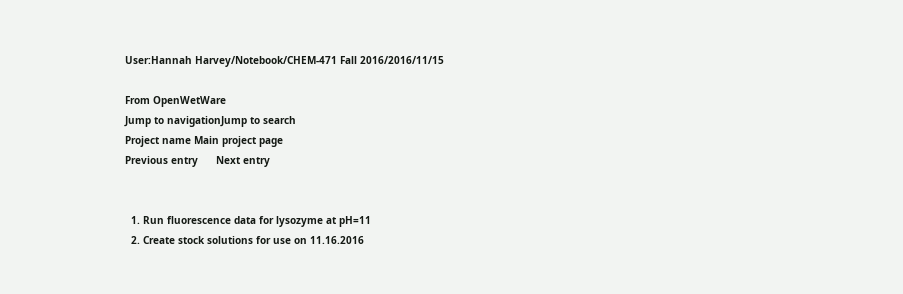User:Hannah Harvey/Notebook/CHEM-471 Fall 2016/2016/11/15

From OpenWetWare
Jump to navigationJump to search
Project name Main project page
Previous entry      Next entry


  1. Run fluorescence data for lysozyme at pH=11
  2. Create stock solutions for use on 11.16.2016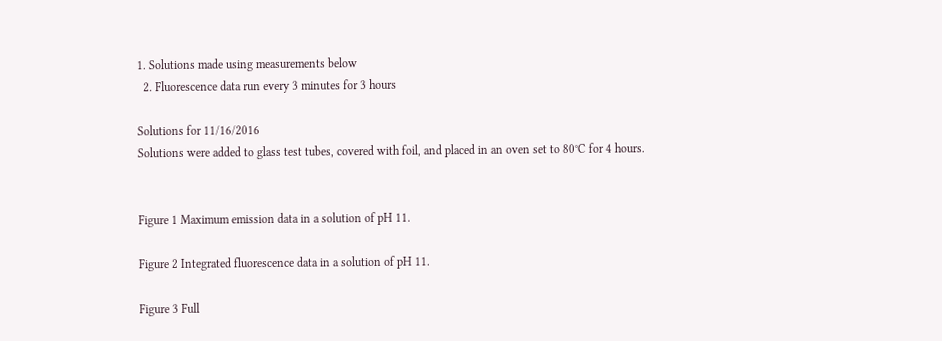1. Solutions made using measurements below
  2. Fluorescence data run every 3 minutes for 3 hours

Solutions for 11/16/2016
Solutions were added to glass test tubes, covered with foil, and placed in an oven set to 80°C for 4 hours.


Figure 1 Maximum emission data in a solution of pH 11.

Figure 2 Integrated fluorescence data in a solution of pH 11.

Figure 3 Full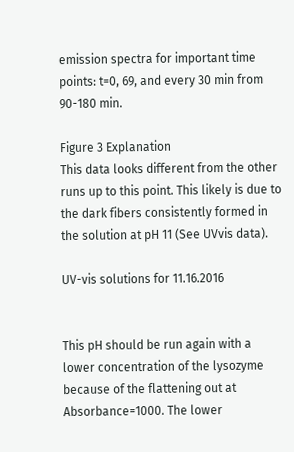emission spectra for important time points: t=0, 69, and every 30 min from 90-180 min.

Figure 3 Explanation
This data looks different from the other runs up to this point. This likely is due to the dark fibers consistently formed in the solution at pH 11 (See UVvis data).

UV-vis solutions for 11.16.2016


This pH should be run again with a lower concentration of the lysozyme because of the flattening out at Absorbance=1000. The lower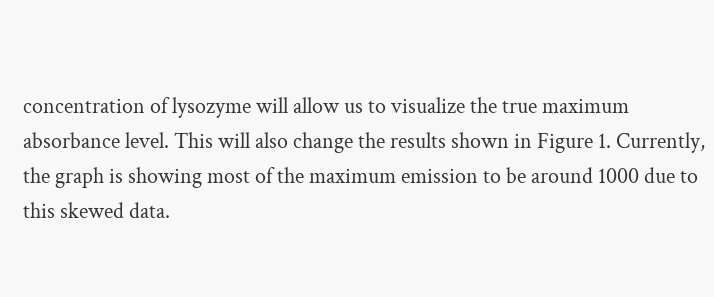concentration of lysozyme will allow us to visualize the true maximum absorbance level. This will also change the results shown in Figure 1. Currently, the graph is showing most of the maximum emission to be around 1000 due to this skewed data.